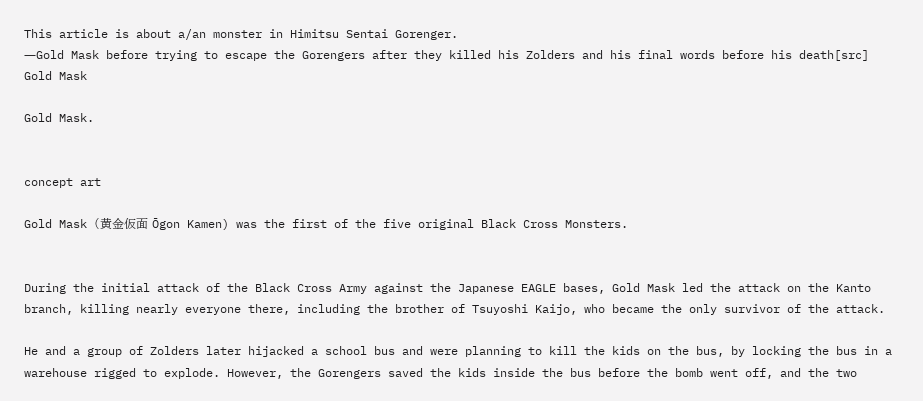This article is about a/an monster in Himitsu Sentai Gorenger.
―Gold Mask before trying to escape the Gorengers after they killed his Zolders and his final words before his death[src]
Gold Mask

Gold Mask.


concept art

Gold Mask (黄金仮面 Ōgon Kamen) was the first of the five original Black Cross Monsters.


During the initial attack of the Black Cross Army against the Japanese EAGLE bases, Gold Mask led the attack on the Kanto branch, killing nearly everyone there, including the brother of Tsuyoshi Kaijo, who became the only survivor of the attack.

He and a group of Zolders later hijacked a school bus and were planning to kill the kids on the bus, by locking the bus in a warehouse rigged to explode. However, the Gorengers saved the kids inside the bus before the bomb went off, and the two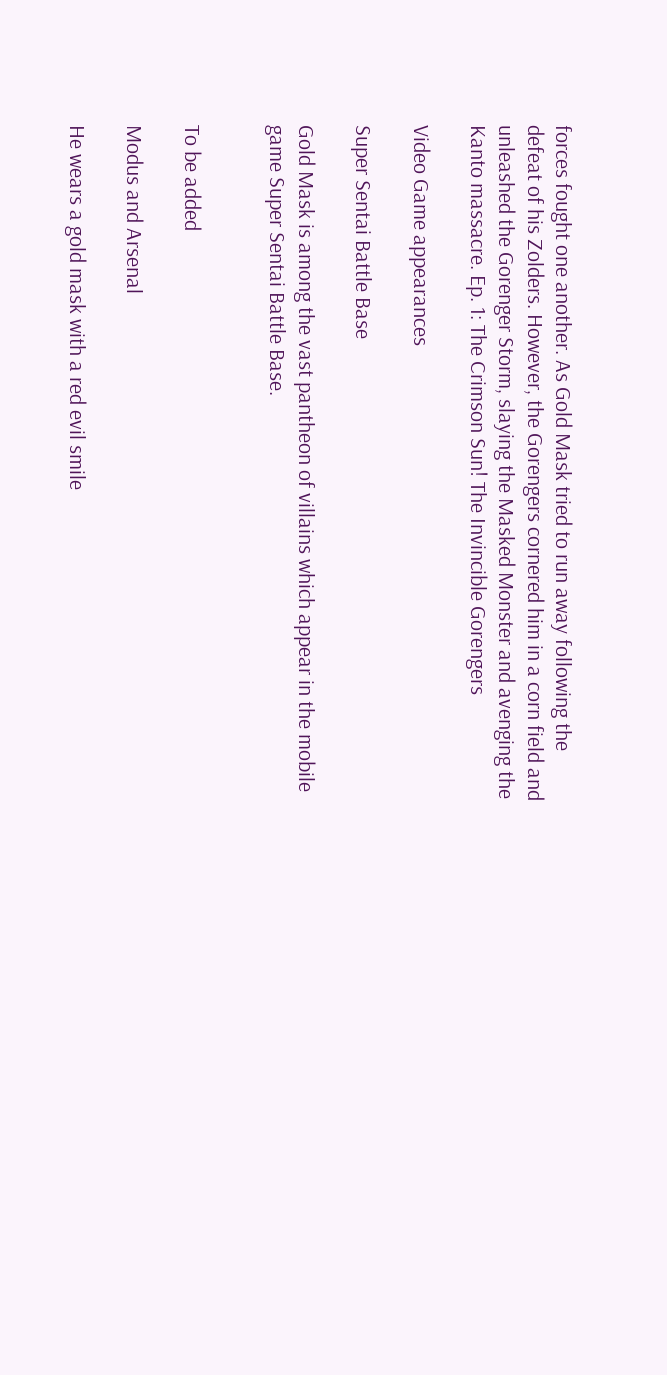forces fought one another. As Gold Mask tried to run away following the defeat of his Zolders. However, the Gorengers cornered him in a corn field and unleashed the Gorenger Storm, slaying the Masked Monster and avenging the Kanto massacre. Ep. 1: The Crimson Sun! The Invincible Gorengers

Video Game appearances

Super Sentai Battle Base

Gold Mask is among the vast pantheon of villains which appear in the mobile game Super Sentai Battle Base.


To be added

Modus and Arsenal

He wears a gold mask with a red evil smile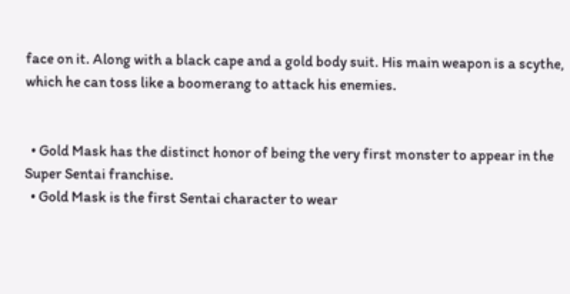face on it. Along with a black cape and a gold body suit. His main weapon is a scythe, which he can toss like a boomerang to attack his enemies.


  • Gold Mask has the distinct honor of being the very first monster to appear in the Super Sentai franchise.
  • Gold Mask is the first Sentai character to wear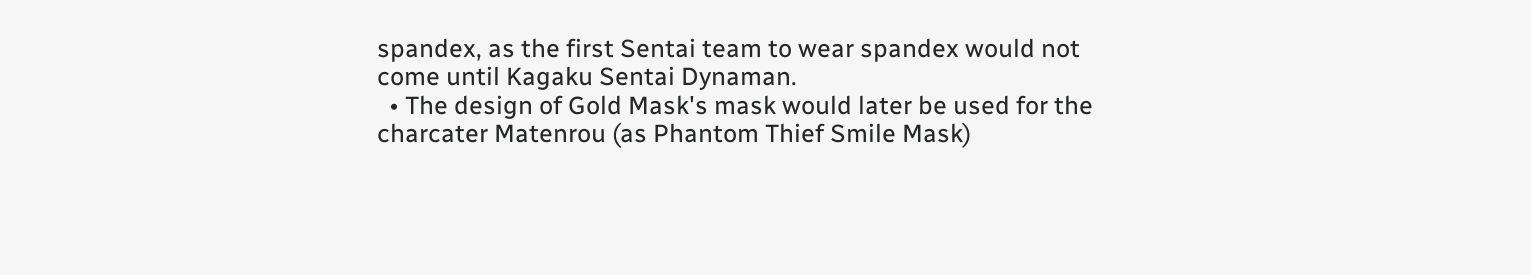spandex, as the first Sentai team to wear spandex would not come until Kagaku Sentai Dynaman.
  • The design of Gold Mask's mask would later be used for the charcater Matenrou (as Phantom Thief Smile Mask)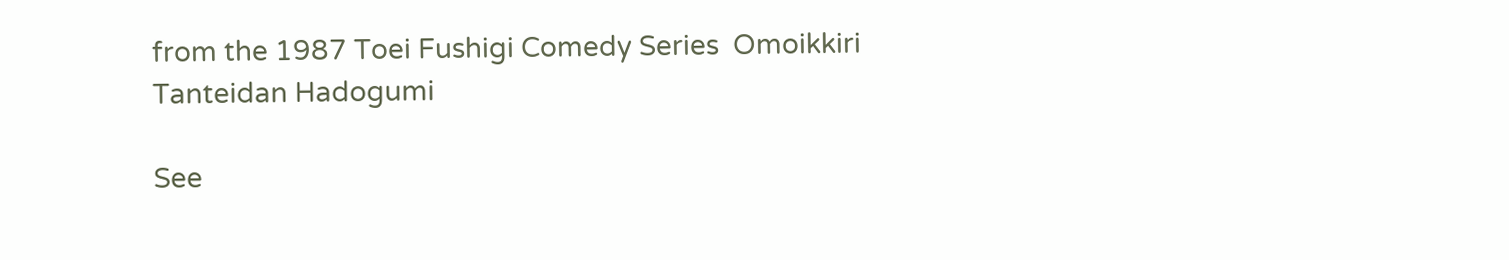from the 1987 Toei Fushigi Comedy Series  Omoikkiri Tanteidan Hadogumi

See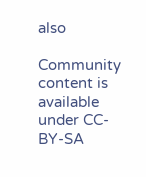also

Community content is available under CC-BY-SA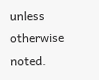unless otherwise noted.